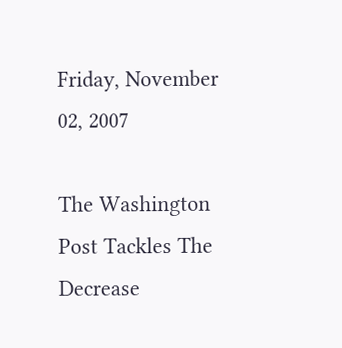Friday, November 02, 2007

The Washington Post Tackles The Decrease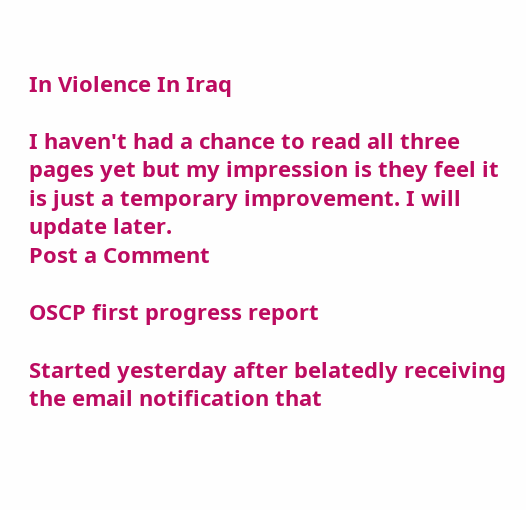In Violence In Iraq

I haven't had a chance to read all three pages yet but my impression is they feel it is just a temporary improvement. I will update later.
Post a Comment

OSCP first progress report

Started yesterday after belatedly receiving the email notification that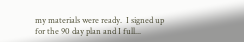my materials were ready.  I signed up for the 90 day plan and I full...